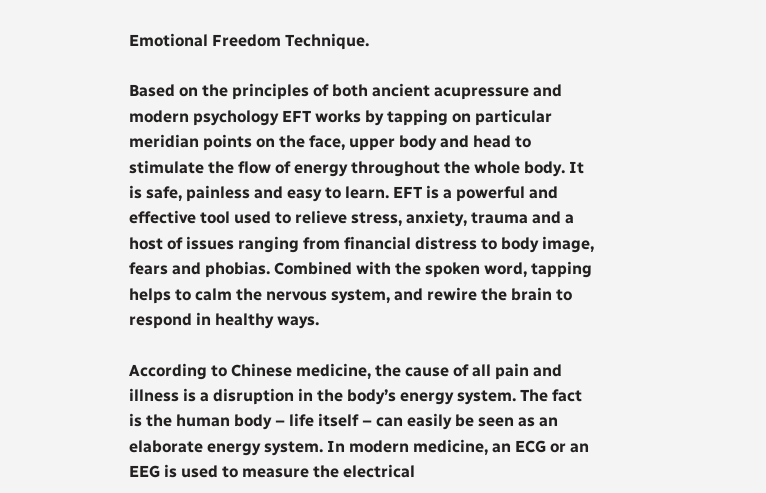Emotional Freedom Technique.

Based on the principles of both ancient acupressure and modern psychology EFT works by tapping on particular meridian points on the face, upper body and head to stimulate the flow of energy throughout the whole body. It is safe, painless and easy to learn. EFT is a powerful and effective tool used to relieve stress, anxiety, trauma and a host of issues ranging from financial distress to body image, fears and phobias. Combined with the spoken word, tapping helps to calm the nervous system, and rewire the brain to respond in healthy ways.

According to Chinese medicine, the cause of all pain and illness is a disruption in the body’s energy system. The fact is the human body – life itself – can easily be seen as an elaborate energy system. In modern medicine, an ECG or an EEG is used to measure the electrical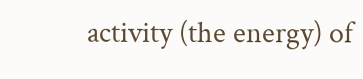activity (the energy) of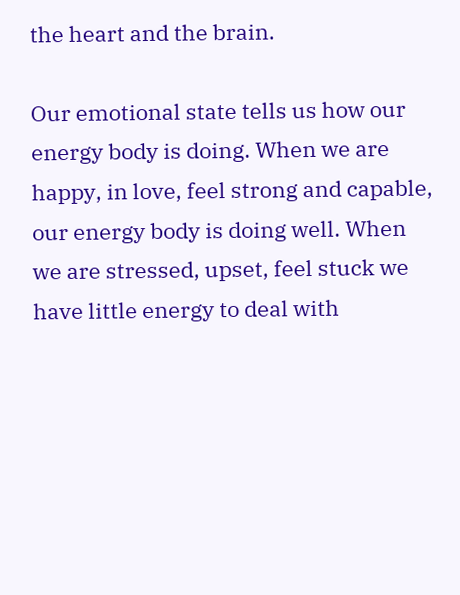the heart and the brain.

Our emotional state tells us how our energy body is doing. When we are happy, in love, feel strong and capable, our energy body is doing well. When we are stressed, upset, feel stuck we have little energy to deal with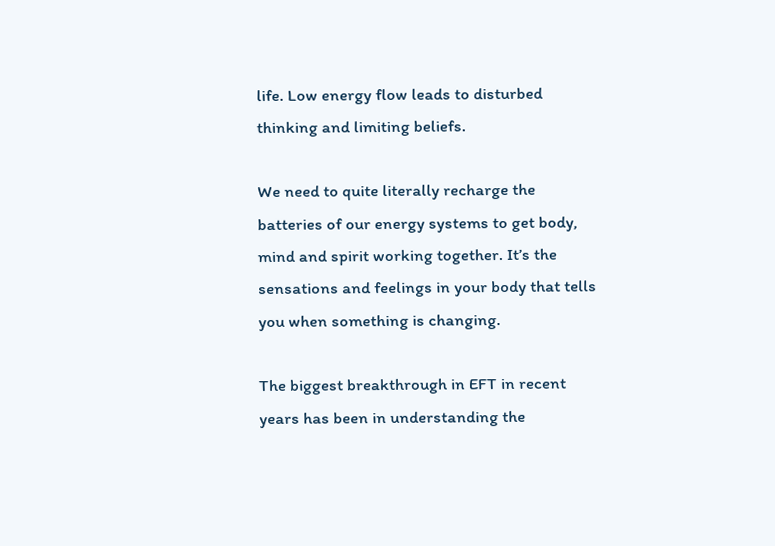life. Low energy flow leads to disturbed thinking and limiting beliefs.

We need to quite literally recharge the batteries of our energy systems to get body, mind and spirit working together. It’s the sensations and feelings in your body that tells you when something is changing.

The biggest breakthrough in EFT in recent years has been in understanding the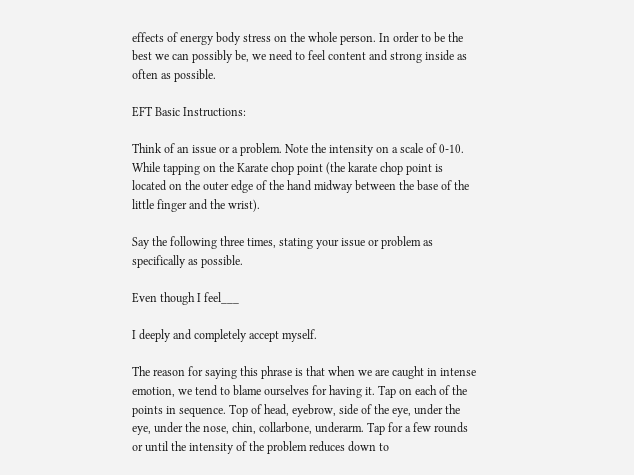effects of energy body stress on the whole person. In order to be the best we can possibly be, we need to feel content and strong inside as often as possible.

EFT Basic Instructions:

Think of an issue or a problem. Note the intensity on a scale of 0-10.
While tapping on the Karate chop point (the karate chop point is located on the outer edge of the hand midway between the base of the little finger and the wrist).

Say the following three times, stating your issue or problem as specifically as possible.

Even though I feel___

I deeply and completely accept myself.

The reason for saying this phrase is that when we are caught in intense emotion, we tend to blame ourselves for having it. Tap on each of the points in sequence. Top of head, eyebrow, side of the eye, under the eye, under the nose, chin, collarbone, underarm. Tap for a few rounds or until the intensity of the problem reduces down to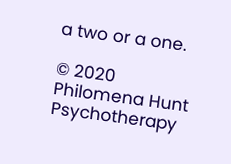a two or a one.

© 2020 Philomena Hunt Psychotherapy